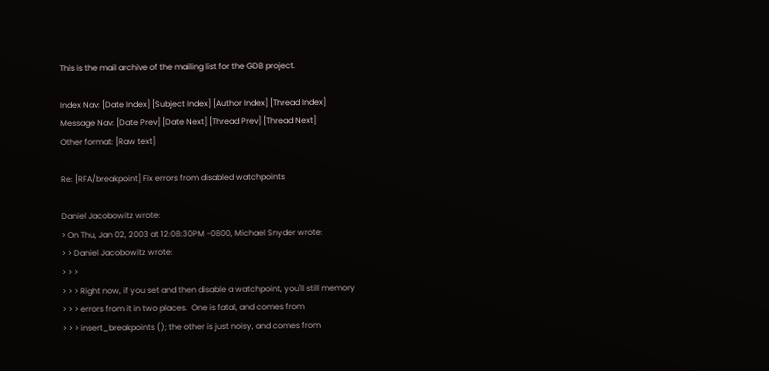This is the mail archive of the mailing list for the GDB project.

Index Nav: [Date Index] [Subject Index] [Author Index] [Thread Index]
Message Nav: [Date Prev] [Date Next] [Thread Prev] [Thread Next]
Other format: [Raw text]

Re: [RFA/breakpoint] Fix errors from disabled watchpoints

Daniel Jacobowitz wrote:
> On Thu, Jan 02, 2003 at 12:08:30PM -0800, Michael Snyder wrote:
> > Daniel Jacobowitz wrote:
> > >
> > > Right now, if you set and then disable a watchpoint, you'll still memory
> > > errors from it in two places.  One is fatal, and comes from
> > > insert_breakpoints (); the other is just noisy, and comes from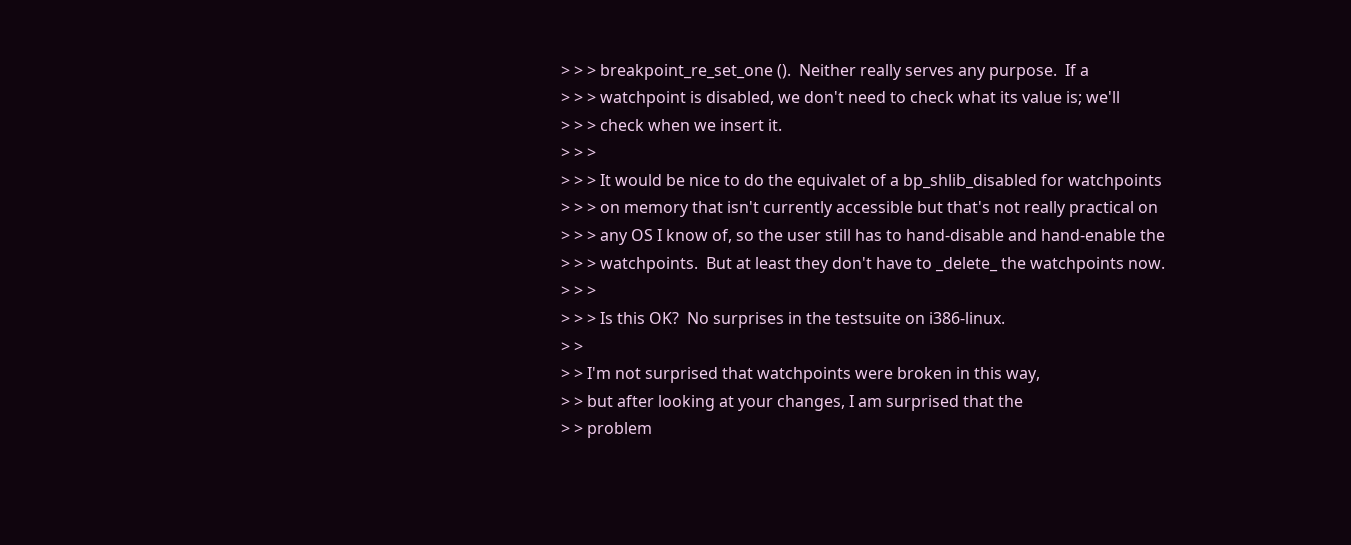> > > breakpoint_re_set_one ().  Neither really serves any purpose.  If a
> > > watchpoint is disabled, we don't need to check what its value is; we'll
> > > check when we insert it.
> > >
> > > It would be nice to do the equivalet of a bp_shlib_disabled for watchpoints
> > > on memory that isn't currently accessible but that's not really practical on
> > > any OS I know of, so the user still has to hand-disable and hand-enable the
> > > watchpoints.  But at least they don't have to _delete_ the watchpoints now.
> > >
> > > Is this OK?  No surprises in the testsuite on i386-linux.
> >
> > I'm not surprised that watchpoints were broken in this way,
> > but after looking at your changes, I am surprised that the
> > problem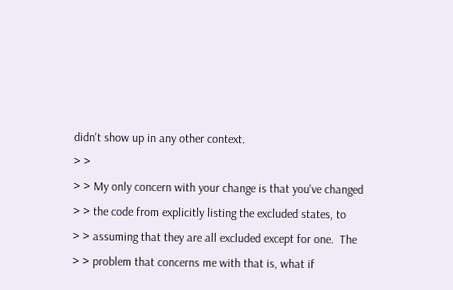didn't show up in any other context.
> >
> > My only concern with your change is that you've changed
> > the code from explicitly listing the excluded states, to
> > assuming that they are all excluded except for one.  The
> > problem that concerns me with that is, what if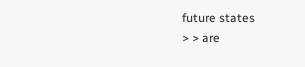future states
> > are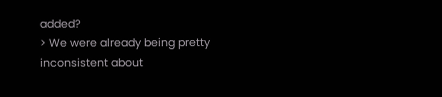added?
> We were already being pretty inconsistent about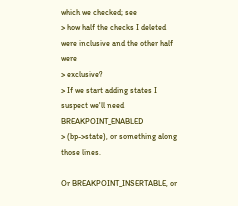which we checked; see
> how half the checks I deleted were inclusive and the other half were
> exclusive?
> If we start adding states I suspect we'll need BREAKPOINT_ENABLED
> (bp->state), or something along those lines.

Or BREAKPOINT_INSERTABLE, or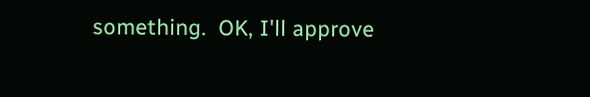something.  OK, I'll approve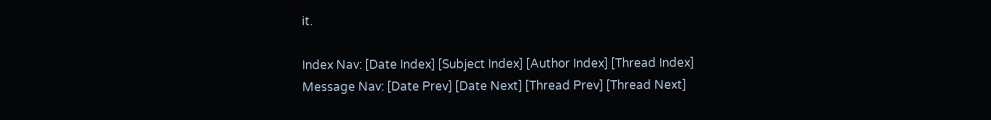it.

Index Nav: [Date Index] [Subject Index] [Author Index] [Thread Index]
Message Nav: [Date Prev] [Date Next] [Thread Prev] [Thread Next]